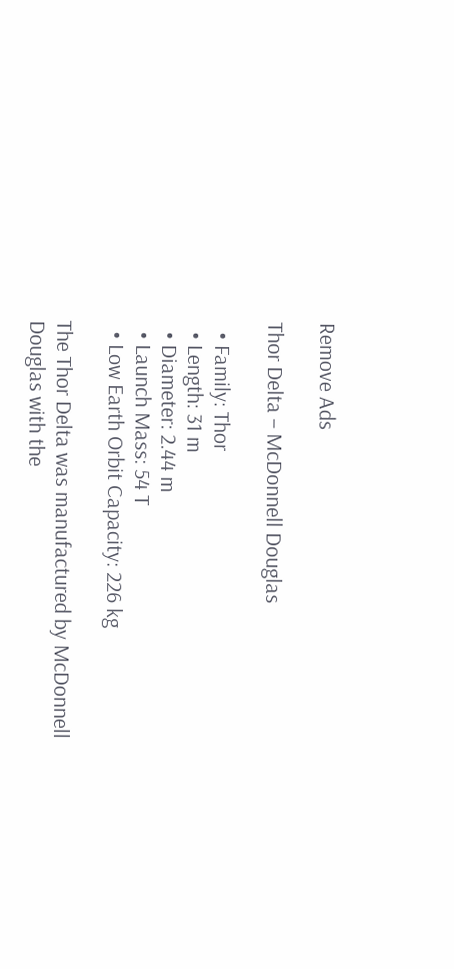Remove Ads

Thor Delta – McDonnell Douglas

  • Family: Thor
  • Length: 31 m
  • Diameter: 2.44 m
  • Launch Mass: 54 T
  • Low Earth Orbit Capacity: 226 kg

The Thor Delta was manufactured by McDonnell Douglas with the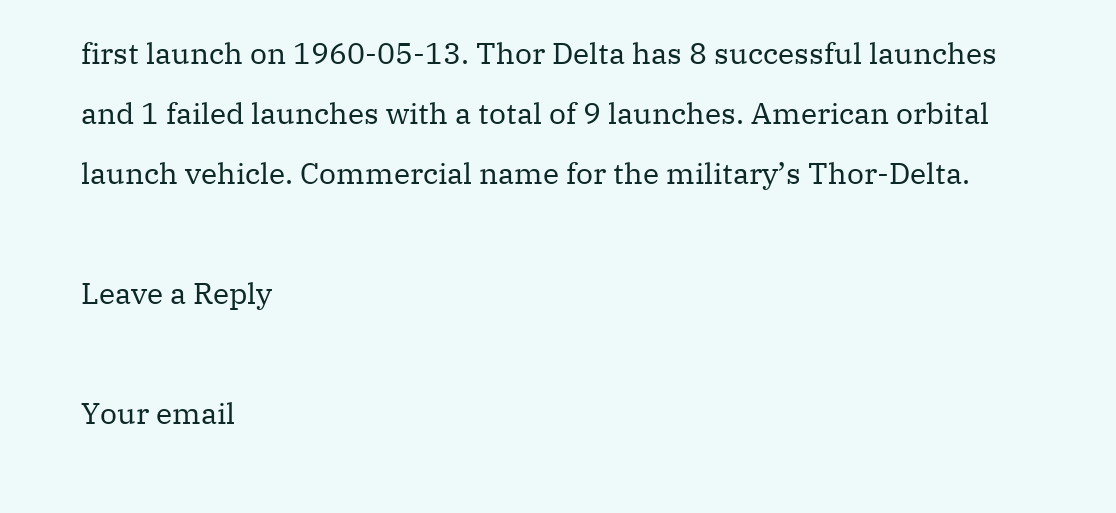first launch on 1960-05-13. Thor Delta has 8 successful launches and 1 failed launches with a total of 9 launches. American orbital launch vehicle. Commercial name for the military’s Thor-Delta.

Leave a Reply

Your email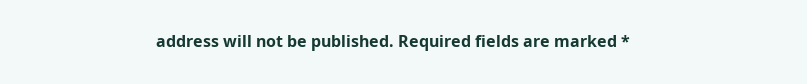address will not be published. Required fields are marked *